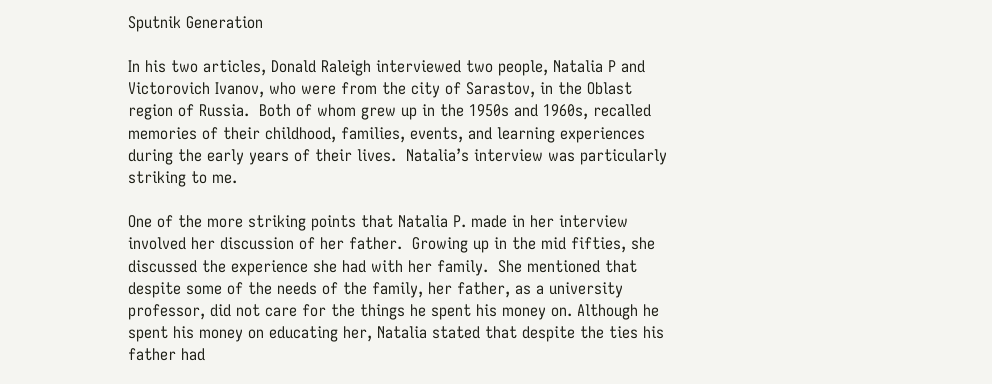Sputnik Generation

In his two articles, Donald Raleigh interviewed two people, Natalia P and Victorovich Ivanov, who were from the city of Sarastov, in the Oblast region of Russia.  Both of whom grew up in the 1950s and 1960s, recalled memories of their childhood, families, events, and learning experiences during the early years of their lives.  Natalia’s interview was particularly striking to me.

One of the more striking points that Natalia P. made in her interview involved her discussion of her father.  Growing up in the mid fifties, she discussed the experience she had with her family.  She mentioned that despite some of the needs of the family, her father, as a university professor, did not care for the things he spent his money on. Although he spent his money on educating her, Natalia stated that despite the ties his father had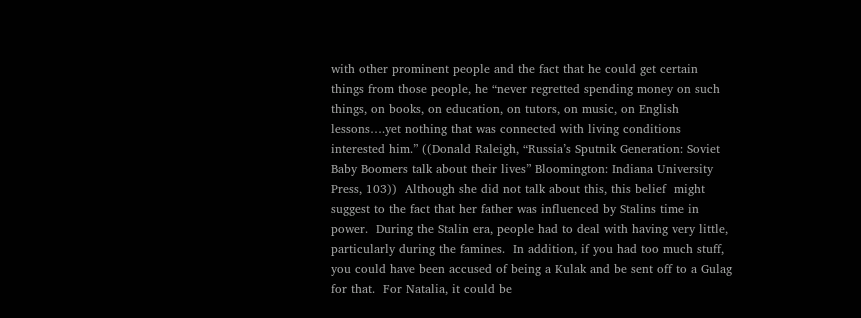with other prominent people and the fact that he could get certain things from those people, he “never regretted spending money on such things, on books, on education, on tutors, on music, on English lessons….yet nothing that was connected with living conditions interested him.” ((Donald Raleigh, “Russia’s Sputnik Generation: Soviet Baby Boomers talk about their lives” Bloomington: Indiana University Press, 103))  Although she did not talk about this, this belief  might suggest to the fact that her father was influenced by Stalins time in power.  During the Stalin era, people had to deal with having very little, particularly during the famines.  In addition, if you had too much stuff, you could have been accused of being a Kulak and be sent off to a Gulag for that.  For Natalia, it could be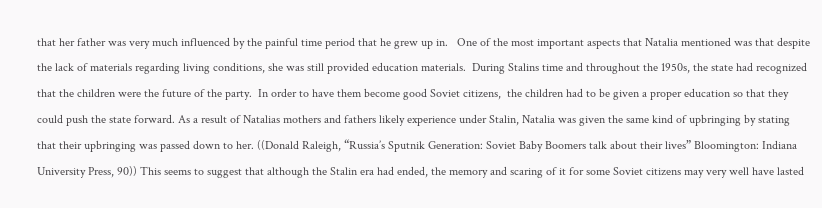that her father was very much influenced by the painful time period that he grew up in.   One of the most important aspects that Natalia mentioned was that despite the lack of materials regarding living conditions, she was still provided education materials.  During Stalins time and throughout the 1950s, the state had recognized that the children were the future of the party.  In order to have them become good Soviet citizens,  the children had to be given a proper education so that they could push the state forward. As a result of Natalias mothers and fathers likely experience under Stalin, Natalia was given the same kind of upbringing by stating that their upbringing was passed down to her. ((Donald Raleigh, “Russia’s Sputnik Generation: Soviet Baby Boomers talk about their lives” Bloomington: Indiana University Press, 90)) This seems to suggest that although the Stalin era had ended, the memory and scaring of it for some Soviet citizens may very well have lasted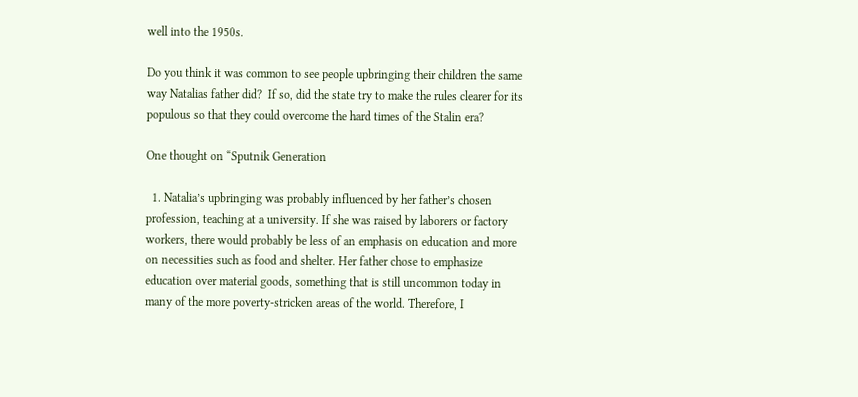well into the 1950s.

Do you think it was common to see people upbringing their children the same way Natalias father did?  If so, did the state try to make the rules clearer for its populous so that they could overcome the hard times of the Stalin era?

One thought on “Sputnik Generation

  1. Natalia’s upbringing was probably influenced by her father’s chosen profession, teaching at a university. If she was raised by laborers or factory workers, there would probably be less of an emphasis on education and more on necessities such as food and shelter. Her father chose to emphasize education over material goods, something that is still uncommon today in many of the more poverty-stricken areas of the world. Therefore, I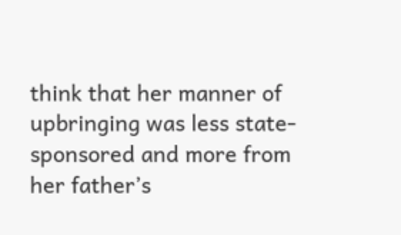think that her manner of upbringing was less state-sponsored and more from her father’s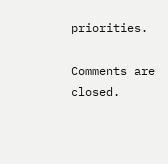priorities.

Comments are closed.